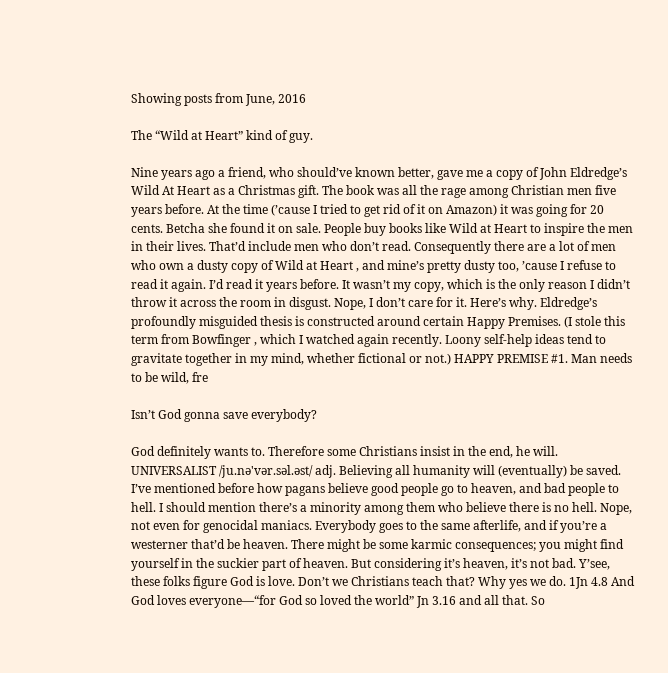Showing posts from June, 2016

The “Wild at Heart” kind of guy.

Nine years ago a friend, who should’ve known better, gave me a copy of John Eldredge’s Wild At Heart as a Christmas gift. The book was all the rage among Christian men five years before. At the time (’cause I tried to get rid of it on Amazon) it was going for 20 cents. Betcha she found it on sale. People buy books like Wild at Heart to inspire the men in their lives. That’d include men who don’t read. Consequently there are a lot of men who own a dusty copy of Wild at Heart , and mine’s pretty dusty too, ’cause I refuse to read it again. I’d read it years before. It wasn’t my copy, which is the only reason I didn’t throw it across the room in disgust. Nope, I don’t care for it. Here’s why. Eldredge’s profoundly misguided thesis is constructed around certain Happy Premises. (I stole this term from Bowfinger , which I watched again recently. Loony self-help ideas tend to gravitate together in my mind, whether fictional or not.) HAPPY PREMISE #1. Man needs to be wild, fre

Isn’t God gonna save everybody?

God definitely wants to. Therefore some Christians insist in the end, he will. UNIVERSALIST /ju.nə'vər.səl.əst/ adj. Believing all humanity will (eventually) be saved. I’ve mentioned before how pagans believe good people go to heaven, and bad people to hell. I should mention there’s a minority among them who believe there is no hell. Nope, not even for genocidal maniacs. Everybody goes to the same afterlife, and if you’re a westerner that’d be heaven. There might be some karmic consequences; you might find yourself in the suckier part of heaven. But considering it’s heaven, it’s not bad. Y’see, these folks figure God is love. Don’t we Christians teach that? Why yes we do. 1Jn 4.8 And God loves everyone—“for God so loved the world” Jn 3.16 and all that. So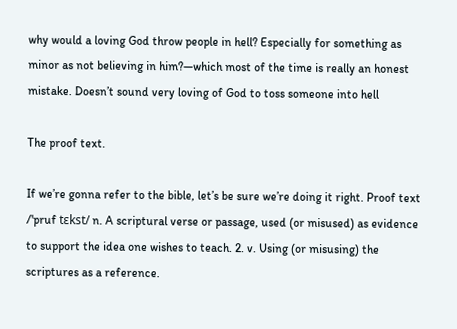why would a loving God throw people in hell? Especially for something as minor as not believing in him?—which most of the time is really an honest mistake. Doesn’t sound very loving of God to toss someone into hell

The proof text.

If we’re gonna refer to the bible, let’s be sure we’re doing it right. Proof text /'pruf tɛkst/ n. A scriptural verse or passage, used (or misused) as evidence to support the idea one wishes to teach. 2. v. Using (or misusing) the scriptures as a reference.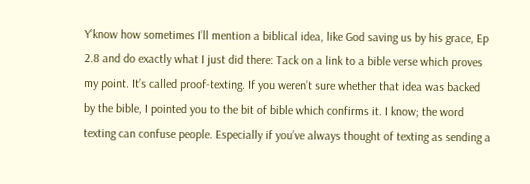Y’know how sometimes I’ll mention a biblical idea, like God saving us by his grace, Ep 2.8 and do exactly what I just did there: Tack on a link to a bible verse which proves my point. It’s called proof-texting. If you weren’t sure whether that idea was backed by the bible, I pointed you to the bit of bible which confirms it. I know; the word texting can confuse people. Especially if you’ve always thought of texting as sending a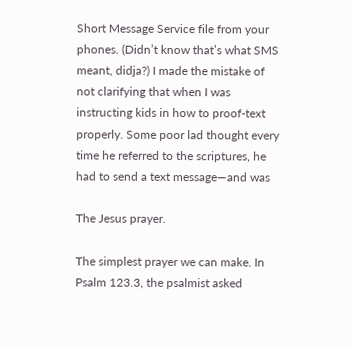Short Message Service file from your phones. (Didn’t know that’s what SMS meant, didja?) I made the mistake of not clarifying that when I was instructing kids in how to proof-text properly. Some poor lad thought every time he referred to the scriptures, he had to send a text message—and was

The Jesus prayer.

The simplest prayer we can make. In Psalm 123.3, the psalmist asked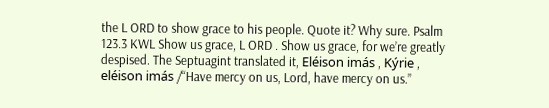the L ORD to show grace to his people. Quote it? Why sure. Psalm 123.3 KWL Show us grace, L ORD . Show us grace, for we’re greatly despised. The Septuagint translated it, Eléison imás , Kýrie , eléison imás /“Have mercy on us, Lord, have mercy on us.”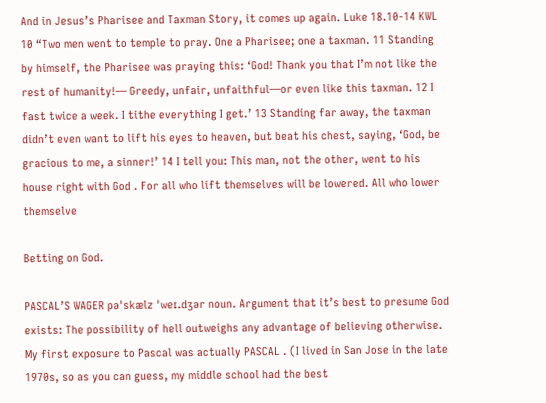And in Jesus’s Pharisee and Taxman Story, it comes up again. Luke 18.10-14 KWL 10 “Two men went to temple to pray. One a Pharisee; one a taxman. 11 Standing by himself, the Pharisee was praying this: ‘God! Thank you that I’m not like the rest of humanity!— Greedy, unfair, unfaithful—or even like this taxman. 12 I fast twice a week. I tithe everything I get.’ 13 Standing far away, the taxman didn’t even want to lift his eyes to heaven, but beat his chest, saying, ‘God, be gracious to me, a sinner!’ 14 I tell you: This man, not the other, went to his house right with God . For all who lift themselves will be lowered. All who lower themselve

Betting on God.

PASCAL’S WAGER pə'skælz 'weɪ.dʒər noun. Argument that it’s best to presume God exists: The possibility of hell outweighs any advantage of believing otherwise. My first exposure to Pascal was actually PASCAL . (I lived in San Jose in the late 1970s, so as you can guess, my middle school had the best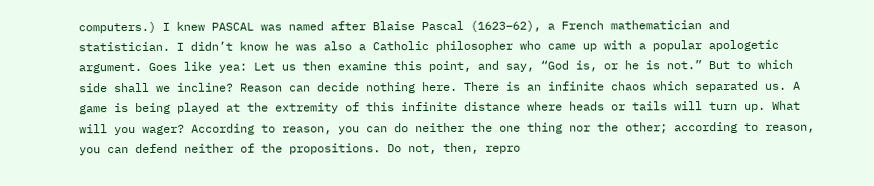computers.) I knew PASCAL was named after Blaise Pascal (1623–62), a French mathematician and statistician. I didn’t know he was also a Catholic philosopher who came up with a popular apologetic argument. Goes like yea: Let us then examine this point, and say, “God is, or he is not.” But to which side shall we incline? Reason can decide nothing here. There is an infinite chaos which separated us. A game is being played at the extremity of this infinite distance where heads or tails will turn up. What will you wager? According to reason, you can do neither the one thing nor the other; according to reason, you can defend neither of the propositions. Do not, then, repro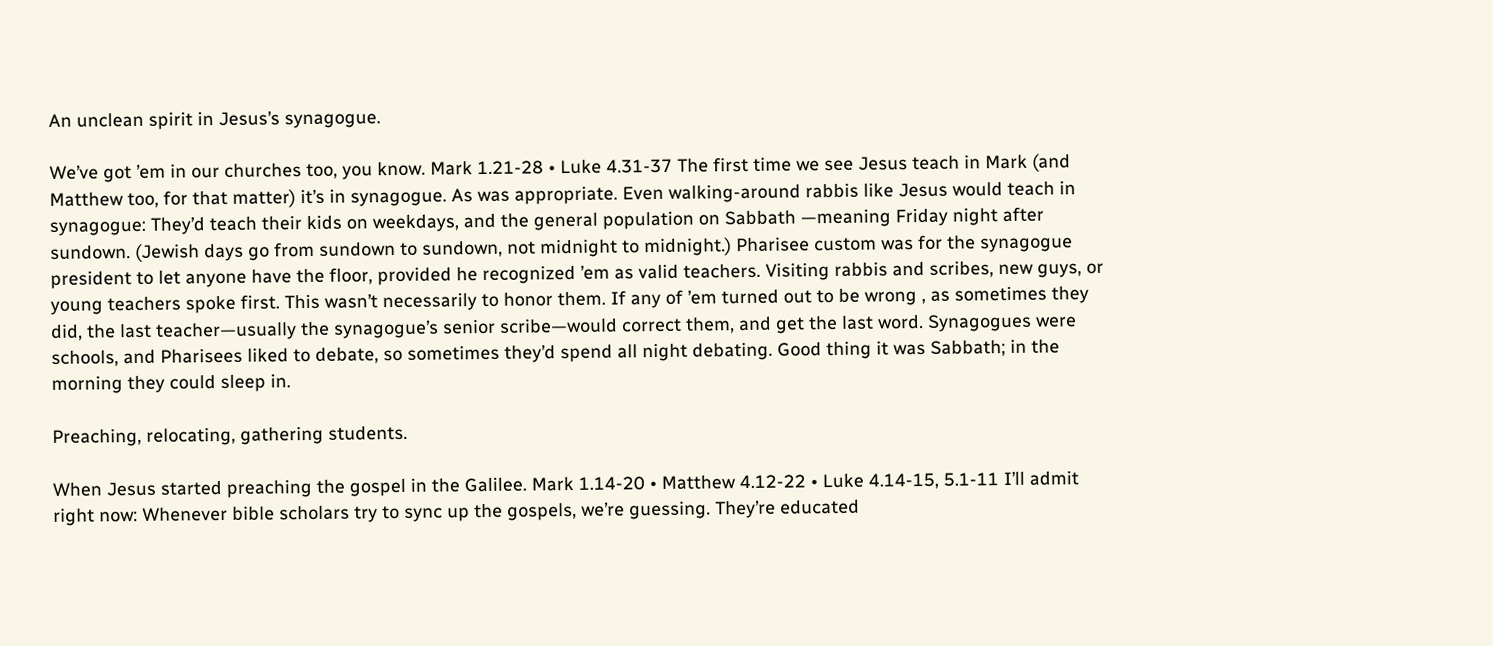An unclean spirit in Jesus’s synagogue.

We’ve got ’em in our churches too, you know. Mark 1.21-28 • Luke 4.31-37 The first time we see Jesus teach in Mark (and Matthew too, for that matter) it’s in synagogue. As was appropriate. Even walking-around rabbis like Jesus would teach in synagogue: They’d teach their kids on weekdays, and the general population on Sabbath —meaning Friday night after sundown. (Jewish days go from sundown to sundown, not midnight to midnight.) Pharisee custom was for the synagogue president to let anyone have the floor, provided he recognized ’em as valid teachers. Visiting rabbis and scribes, new guys, or young teachers spoke first. This wasn’t necessarily to honor them. If any of ’em turned out to be wrong , as sometimes they did, the last teacher—usually the synagogue’s senior scribe—would correct them, and get the last word. Synagogues were schools, and Pharisees liked to debate, so sometimes they’d spend all night debating. Good thing it was Sabbath; in the morning they could sleep in.

Preaching, relocating, gathering students.

When Jesus started preaching the gospel in the Galilee. Mark 1.14-20 • Matthew 4.12-22 • Luke 4.14-15, 5.1-11 I’ll admit right now: Whenever bible scholars try to sync up the gospels, we’re guessing. They’re educated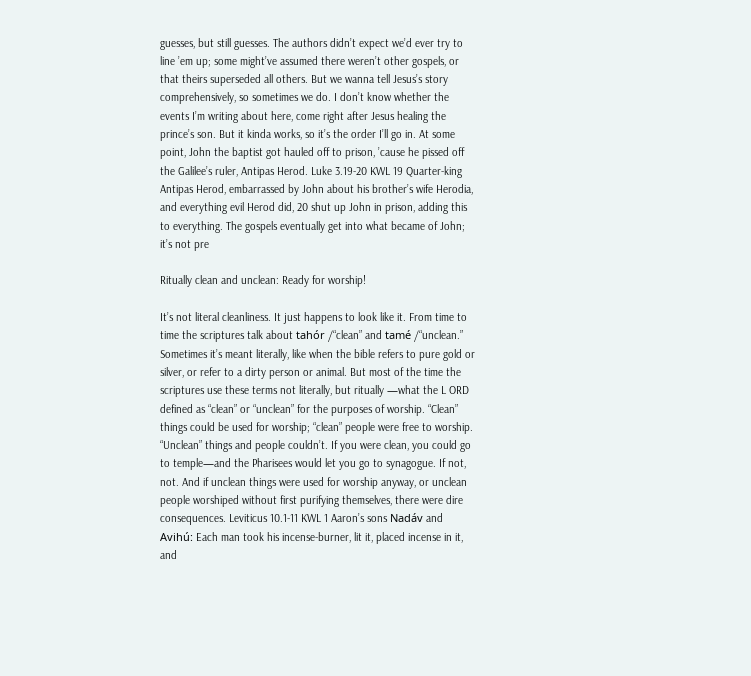guesses, but still guesses. The authors didn’t expect we’d ever try to line ’em up; some might’ve assumed there weren’t other gospels, or that theirs superseded all others. But we wanna tell Jesus’s story comprehensively, so sometimes we do. I don’t know whether the events I’m writing about here, come right after Jesus healing the prince’s son. But it kinda works, so it’s the order I’ll go in. At some point, John the baptist got hauled off to prison, ’cause he pissed off the Galilee’s ruler, Antipas Herod. Luke 3.19-20 KWL 19 Quarter-king Antipas Herod, embarrassed by John about his brother’s wife Herodia, and everything evil Herod did, 20 shut up John in prison, adding this to everything. The gospels eventually get into what became of John; it’s not pre

Ritually clean and unclean: Ready for worship!

It’s not literal cleanliness. It just happens to look like it. From time to time the scriptures talk about tahór /“clean” and tamé /“unclean.” Sometimes it’s meant literally, like when the bible refers to pure gold or silver, or refer to a dirty person or animal. But most of the time the scriptures use these terms not literally, but ritually —what the L ORD defined as “clean” or “unclean” for the purposes of worship. “Clean” things could be used for worship; “clean” people were free to worship. “Unclean” things and people couldn’t. If you were clean, you could go to temple—and the Pharisees would let you go to synagogue. If not, not. And if unclean things were used for worship anyway, or unclean people worshiped without first purifying themselves, there were dire consequences. Leviticus 10.1-11 KWL 1 Aaron’s sons Nadáv and Avihú: Each man took his incense-burner, lit it, placed incense in it, and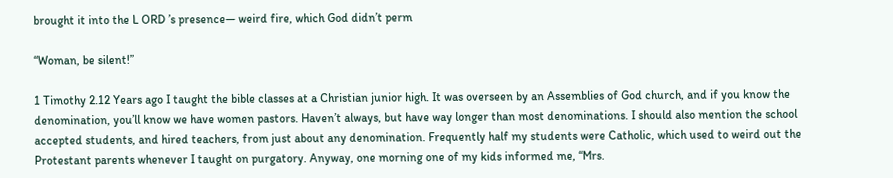brought it into the L ORD ’s presence— weird fire, which God didn’t perm

“Woman, be silent!”

1 Timothy 2.12 Years ago I taught the bible classes at a Christian junior high. It was overseen by an Assemblies of God church, and if you know the denomination, you’ll know we have women pastors. Haven’t always, but have way longer than most denominations. I should also mention the school accepted students, and hired teachers, from just about any denomination. Frequently half my students were Catholic, which used to weird out the Protestant parents whenever I taught on purgatory. Anyway, one morning one of my kids informed me, “Mrs.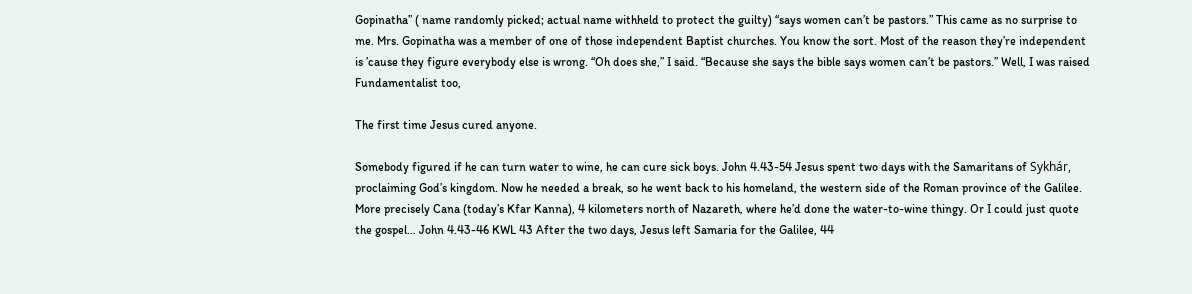Gopinatha” ( name randomly picked; actual name withheld to protect the guilty) “says women can’t be pastors.” This came as no surprise to me. Mrs. Gopinatha was a member of one of those independent Baptist churches. You know the sort. Most of the reason they’re independent is ’cause they figure everybody else is wrong. “Oh does she,” I said. “Because she says the bible says women can’t be pastors.” Well, I was raised Fundamentalist too,

The first time Jesus cured anyone.

Somebody figured if he can turn water to wine, he can cure sick boys. John 4.43-54 Jesus spent two days with the Samaritans of Sykhár, proclaiming God’s kingdom. Now he needed a break, so he went back to his homeland, the western side of the Roman province of the Galilee. More precisely Cana (today’s Kfar Kanna), 4 kilometers north of Nazareth, where he’d done the water-to-wine thingy. Or I could just quote the gospel… John 4.43-46 KWL 43 After the two days, Jesus left Samaria for the Galilee, 44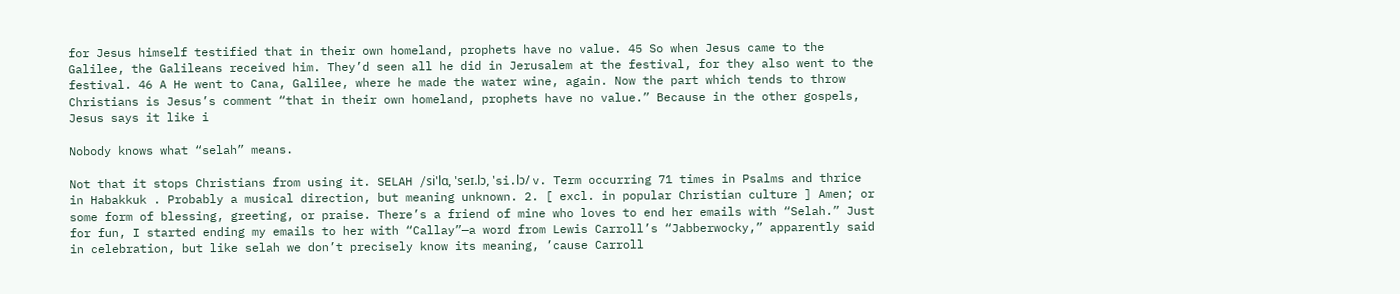for Jesus himself testified that in their own homeland, prophets have no value. 45 So when Jesus came to the Galilee, the Galileans received him. They’d seen all he did in Jerusalem at the festival, for they also went to the festival. 46 A He went to Cana, Galilee, where he made the water wine, again. Now the part which tends to throw Christians is Jesus’s comment “that in their own homeland, prophets have no value.” Because in the other gospels, Jesus says it like i

Nobody knows what “selah” means.

Not that it stops Christians from using it. SELAH /si'lɑ, 'seɪ.lɔ, 'si.lɔ/ v. Term occurring 71 times in Psalms and thrice in Habakkuk . Probably a musical direction, but meaning unknown. 2. [ excl. in popular Christian culture ] Amen; or some form of blessing, greeting, or praise. There’s a friend of mine who loves to end her emails with “Selah.” Just for fun, I started ending my emails to her with “Callay”—a word from Lewis Carroll’s “Jabberwocky,” apparently said in celebration, but like selah we don’t precisely know its meaning, ’cause Carroll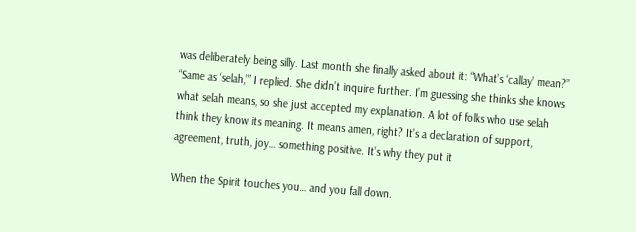was deliberately being silly. Last month she finally asked about it: “What’s ‘callay’ mean?” “Same as ‘selah,’” I replied. She didn’t inquire further. I’m guessing she thinks she knows what selah means, so she just accepted my explanation. A lot of folks who use selah think they know its meaning. It means amen, right? It’s a declaration of support, agreement, truth, joy… something positive. It’s why they put it

When the Spirit touches you… and you fall down.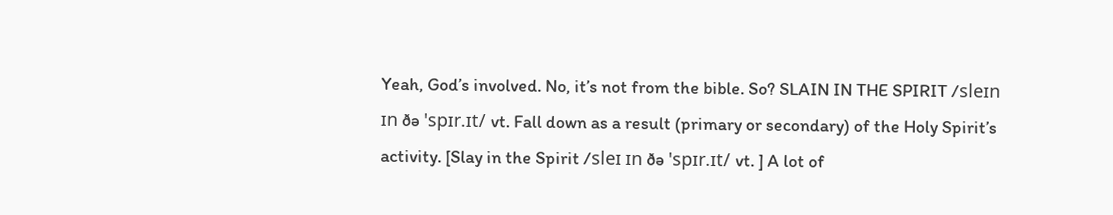Yeah, God’s involved. No, it’s not from the bible. So? SLAIN IN THE SPIRIT /sleɪn ɪn ðə 'spɪr.ɪt/ vt. Fall down as a result (primary or secondary) of the Holy Spirit’s activity. [Slay in the Spirit /sleɪ ɪn ðə 'spɪr.ɪt/ vt. ] A lot of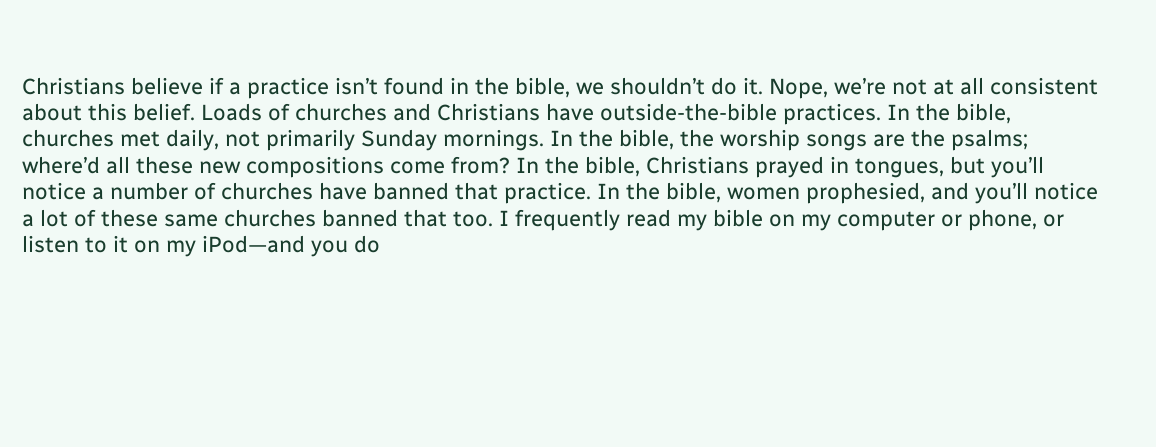Christians believe if a practice isn’t found in the bible, we shouldn’t do it. Nope, we’re not at all consistent about this belief. Loads of churches and Christians have outside-the-bible practices. In the bible, churches met daily, not primarily Sunday mornings. In the bible, the worship songs are the psalms; where’d all these new compositions come from? In the bible, Christians prayed in tongues, but you’ll notice a number of churches have banned that practice. In the bible, women prophesied, and you’ll notice a lot of these same churches banned that too. I frequently read my bible on my computer or phone, or listen to it on my iPod—and you do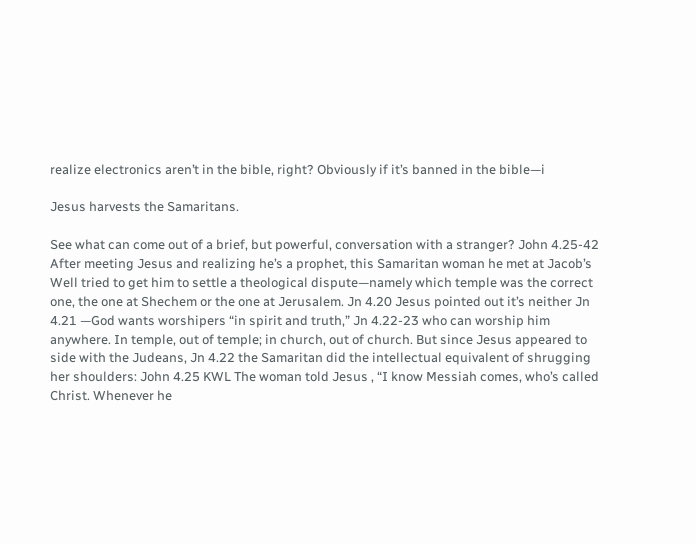realize electronics aren’t in the bible, right? Obviously if it’s banned in the bible—i

Jesus harvests the Samaritans.

See what can come out of a brief, but powerful, conversation with a stranger? John 4.25-42 After meeting Jesus and realizing he’s a prophet, this Samaritan woman he met at Jacob’s Well tried to get him to settle a theological dispute—namely which temple was the correct one, the one at Shechem or the one at Jerusalem. Jn 4.20 Jesus pointed out it’s neither Jn 4.21 —God wants worshipers “in spirit and truth,” Jn 4.22-23 who can worship him anywhere. In temple, out of temple; in church, out of church. But since Jesus appeared to side with the Judeans, Jn 4.22 the Samaritan did the intellectual equivalent of shrugging her shoulders: John 4.25 KWL The woman told Jesus , “I know Messiah comes, who’s called Christ. Whenever he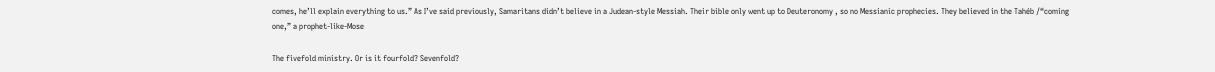comes, he’ll explain everything to us.” As I’ve said previously, Samaritans didn’t believe in a Judean-style Messiah. Their bible only went up to Deuteronomy , so no Messianic prophecies. They believed in the Tahéb /“coming one,” a prophet-like-Mose

The fivefold ministry. Or is it fourfold? Sevenfold?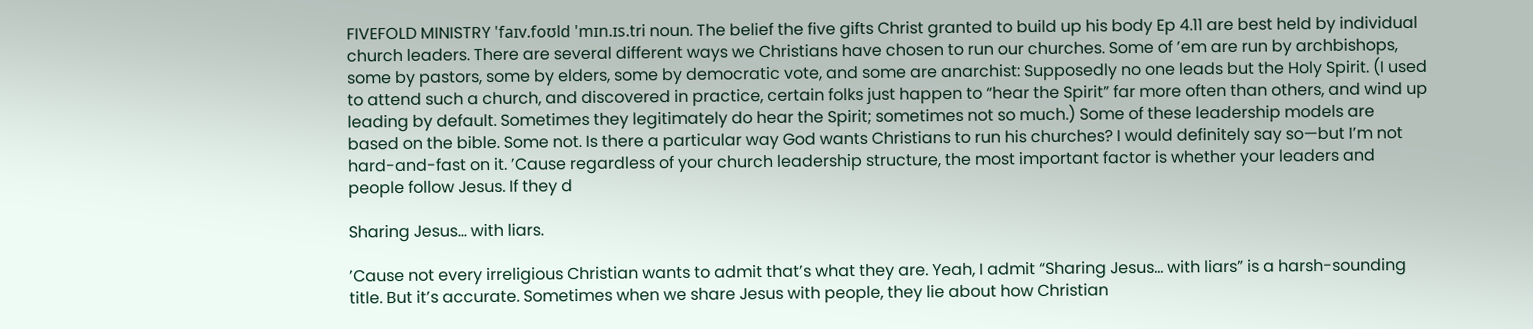FIVEFOLD MINISTRY 'faɪv.foʊld 'mɪn.ɪs.tri noun. The belief the five gifts Christ granted to build up his body Ep 4.11 are best held by individual church leaders. There are several different ways we Christians have chosen to run our churches. Some of ’em are run by archbishops, some by pastors, some by elders, some by democratic vote, and some are anarchist: Supposedly no one leads but the Holy Spirit. (I used to attend such a church, and discovered in practice, certain folks just happen to “hear the Spirit” far more often than others, and wind up leading by default. Sometimes they legitimately do hear the Spirit; sometimes not so much.) Some of these leadership models are based on the bible. Some not. Is there a particular way God wants Christians to run his churches? I would definitely say so—but I’m not hard-and-fast on it. ’Cause regardless of your church leadership structure, the most important factor is whether your leaders and people follow Jesus. If they d

Sharing Jesus… with liars.

’Cause not every irreligious Christian wants to admit that’s what they are. Yeah, I admit “Sharing Jesus… with liars” is a harsh-sounding title. But it’s accurate. Sometimes when we share Jesus with people, they lie about how Christian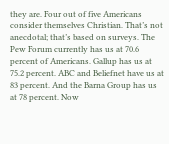they are. Four out of five Americans consider themselves Christian. That’s not anecdotal; that’s based on surveys. The Pew Forum currently has us at 70.6 percent of Americans. Gallup has us at 75.2 percent. ABC and Beliefnet have us at 83 percent. And the Barna Group has us at 78 percent. Now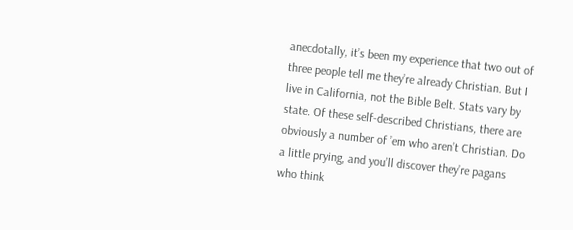anecdotally, it’s been my experience that two out of three people tell me they’re already Christian. But I live in California, not the Bible Belt. Stats vary by state. Of these self-described Christians, there are obviously a number of ’em who aren’t Christian. Do a little prying, and you’ll discover they’re pagans who think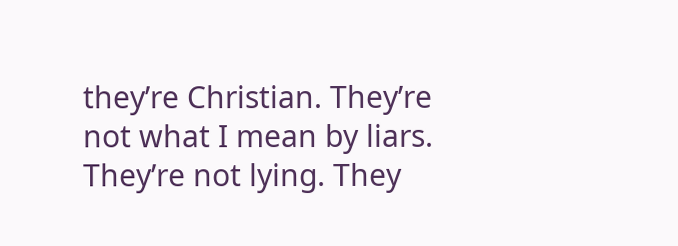they’re Christian. They’re not what I mean by liars. They’re not lying. They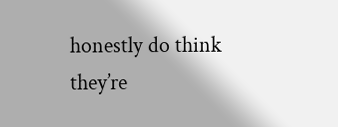honestly do think they’re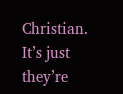Christian. It’s just they’re